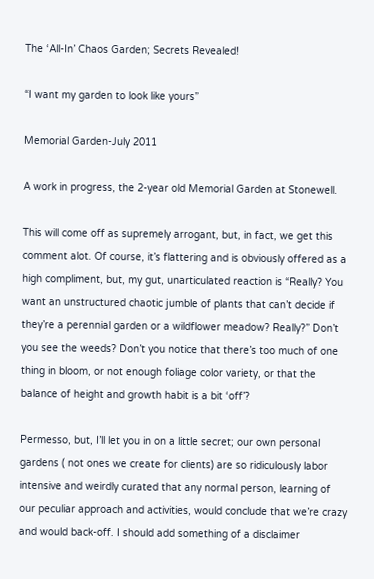The ‘All-In’ Chaos Garden; Secrets Revealed!

“I want my garden to look like yours”

Memorial Garden-July 2011

A work in progress, the 2-year old Memorial Garden at Stonewell.

This will come off as supremely arrogant, but, in fact, we get this comment alot. Of course, it’s flattering and is obviously offered as a high compliment, but, my gut, unarticulated reaction is “Really? You want an unstructured chaotic jumble of plants that can’t decide if they’re a perennial garden or a wildflower meadow? Really?” Don’t you see the weeds? Don’t you notice that there’s too much of one thing in bloom, or not enough foliage color variety, or that the balance of height and growth habit is a bit ‘off’?

Permesso, but, I’ll let you in on a little secret; our own personal gardens ( not ones we create for clients) are so ridiculously labor intensive and weirdly curated that any normal person, learning of our peculiar approach and activities, would conclude that we’re crazy and would back-off. I should add something of a disclaimer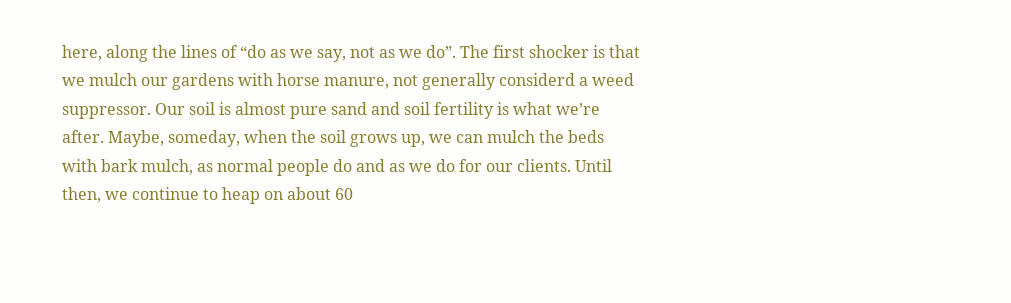here, along the lines of “do as we say, not as we do”. The first shocker is that we mulch our gardens with horse manure, not generally considerd a weed suppressor. Our soil is almost pure sand and soil fertility is what we’re after. Maybe, someday, when the soil grows up, we can mulch the beds with bark mulch, as normal people do and as we do for our clients. Until then, we continue to heap on about 60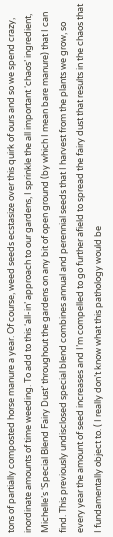tons of partially composted horse manure a year. Of course, weed seeds ecstasize over this quirk of ours and so we spend crazy, inordinate amounts of time weeding. To add to this ‘all-in’ approach to our gardens, I sprinkle the all important ‘chaos’ ingredient, Michelle’s ‘Special Blend Fairy Dust’ throughout the gardens on any bit of open ground (by which I mean bare manure) that I can find. This previously undisclosed special blend combines annual and perennial seeds that I harvest from the plants we grow, so every year the amount of seed increases and I’m compelled to go further afield to spread the fairy dust that results in the chaos that I fundamentally object to. ( I really don’t know what this pathology would be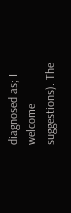diagnosed as; I welcome suggestions). The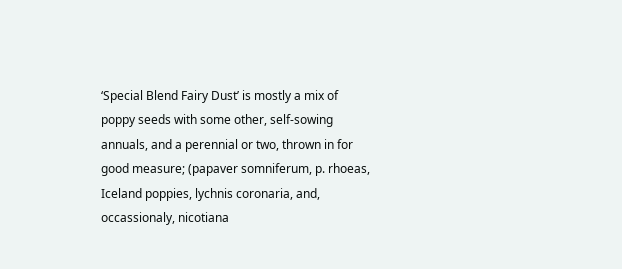‘Special Blend Fairy Dust’ is mostly a mix of poppy seeds with some other, self-sowing annuals, and a perennial or two, thrown in for good measure; (papaver somniferum, p. rhoeas, Iceland poppies, lychnis coronaria, and, occassionaly, nicotiana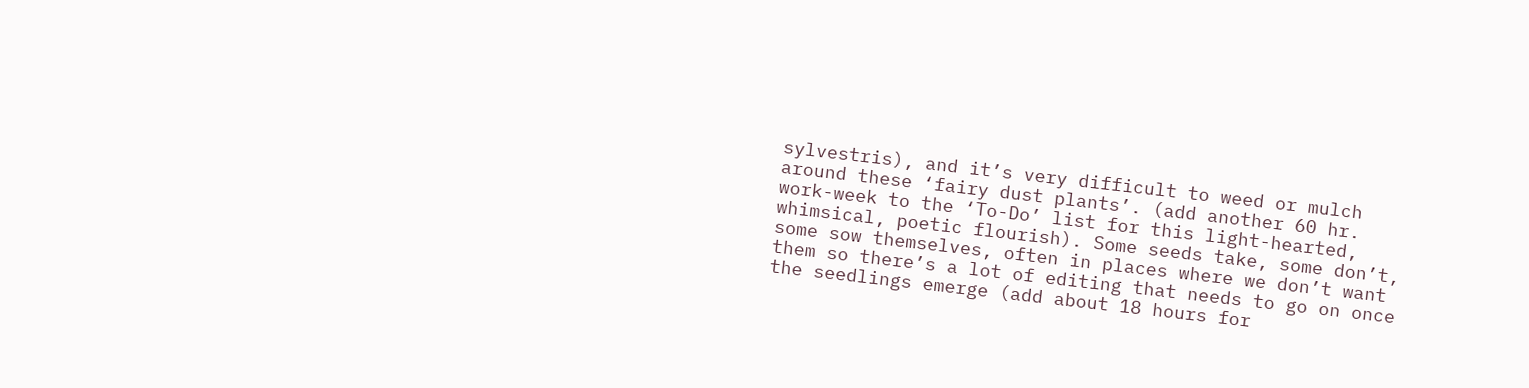sylvestris), and it’s very difficult to weed or mulch around these ‘fairy dust plants’. (add another 60 hr. work-week to the ‘To-Do’ list for this light-hearted, whimsical, poetic flourish). Some seeds take, some don’t, some sow themselves, often in places where we don’t want them so there’s a lot of editing that needs to go on once the seedlings emerge (add about 18 hours for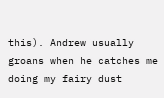this). Andrew usually groans when he catches me doing my fairy dust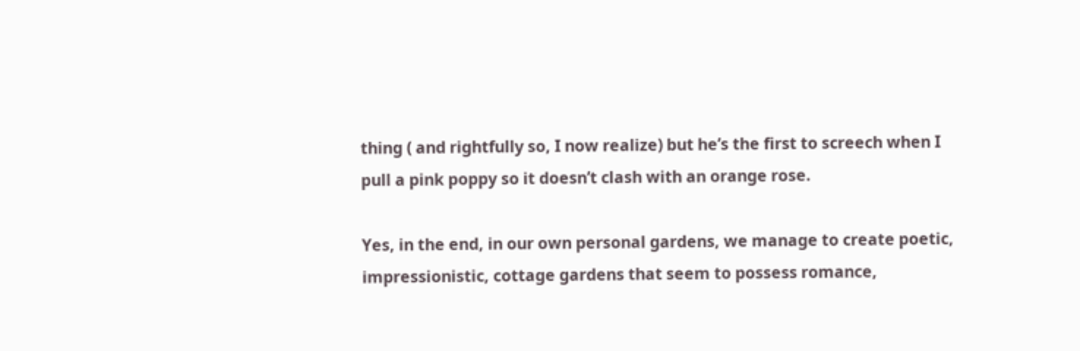thing ( and rightfully so, I now realize) but he’s the first to screech when I pull a pink poppy so it doesn’t clash with an orange rose.

Yes, in the end, in our own personal gardens, we manage to create poetic, impressionistic, cottage gardens that seem to possess romance,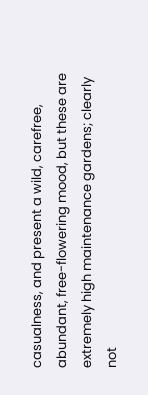casualness, and present a wild, carefree, abundant, free-flowering mood, but these are extremely high maintenance gardens; clearly not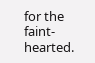for the faint-hearted.